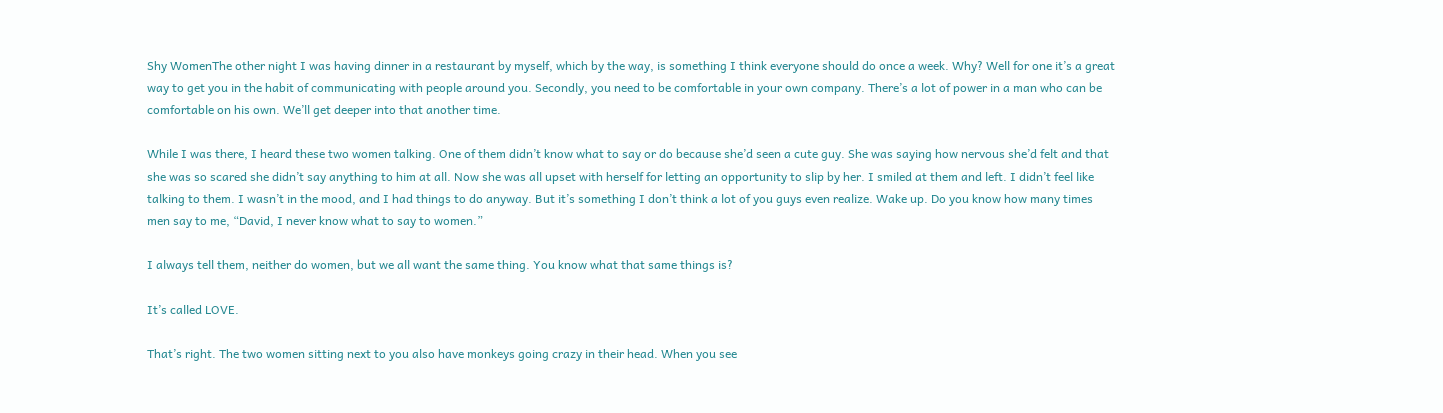Shy WomenThe other night I was having dinner in a restaurant by myself, which by the way, is something I think everyone should do once a week. Why? Well for one it’s a great way to get you in the habit of communicating with people around you. Secondly, you need to be comfortable in your own company. There’s a lot of power in a man who can be comfortable on his own. We’ll get deeper into that another time.

While I was there, I heard these two women talking. One of them didn’t know what to say or do because she’d seen a cute guy. She was saying how nervous she’d felt and that she was so scared she didn’t say anything to him at all. Now she was all upset with herself for letting an opportunity to slip by her. I smiled at them and left. I didn’t feel like talking to them. I wasn’t in the mood, and I had things to do anyway. But it’s something I don’t think a lot of you guys even realize. Wake up. Do you know how many times men say to me, “David, I never know what to say to women.”

I always tell them, neither do women, but we all want the same thing. You know what that same things is?

It’s called LOVE.

That’s right. The two women sitting next to you also have monkeys going crazy in their head. When you see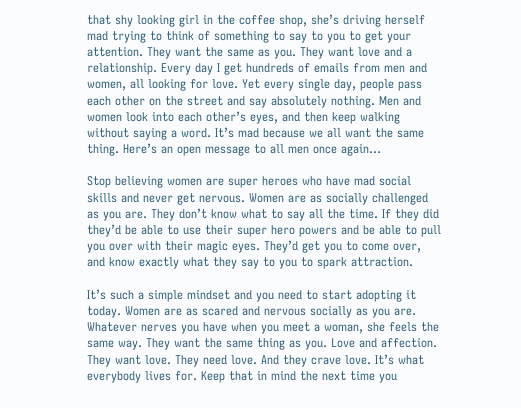that shy looking girl in the coffee shop, she’s driving herself mad trying to think of something to say to you to get your attention. They want the same as you. They want love and a relationship. Every day I get hundreds of emails from men and women, all looking for love. Yet every single day, people pass each other on the street and say absolutely nothing. Men and women look into each other’s eyes, and then keep walking without saying a word. It’s mad because we all want the same thing. Here’s an open message to all men once again…

Stop believing women are super heroes who have mad social skills and never get nervous. Women are as socially challenged as you are. They don’t know what to say all the time. If they did they’d be able to use their super hero powers and be able to pull you over with their magic eyes. They’d get you to come over, and know exactly what they say to you to spark attraction.

It’s such a simple mindset and you need to start adopting it today. Women are as scared and nervous socially as you are. Whatever nerves you have when you meet a woman, she feels the same way. They want the same thing as you. Love and affection. They want love. They need love. And they crave love. It’s what everybody lives for. Keep that in mind the next time you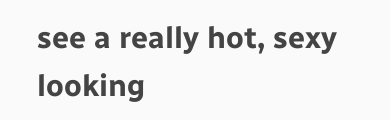see a really hot, sexy looking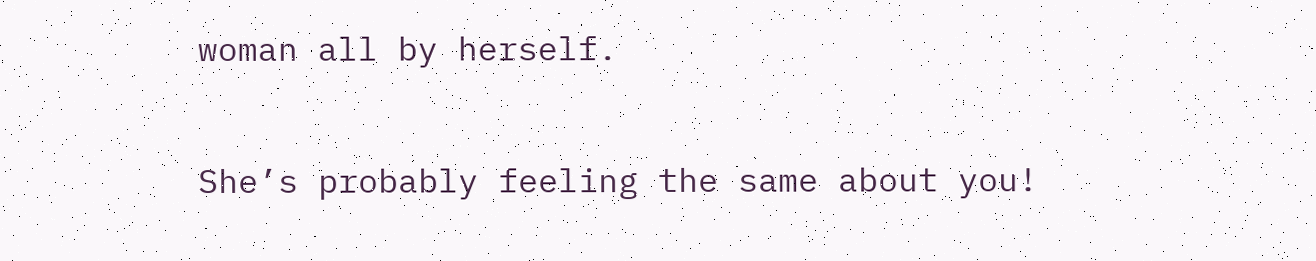woman all by herself.

She’s probably feeling the same about you!